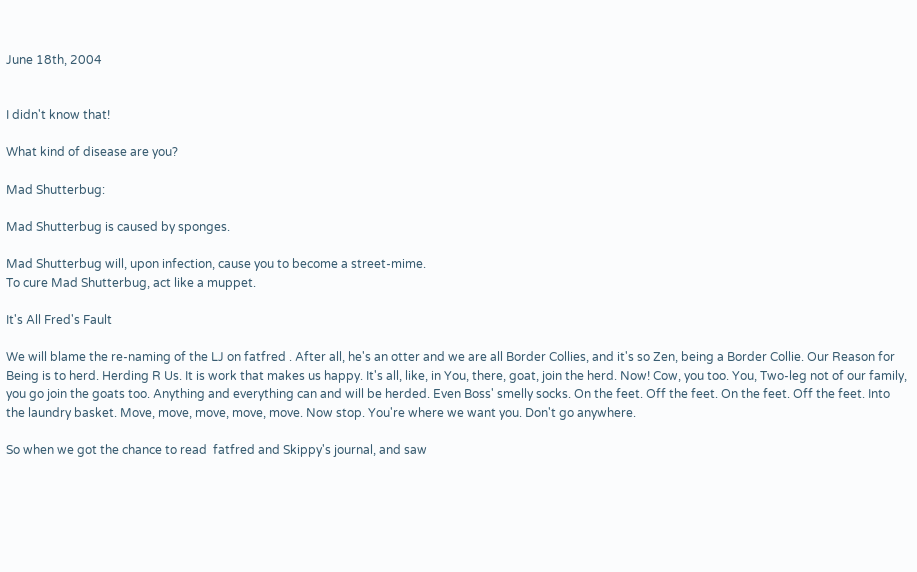June 18th, 2004


I didn't know that!

What kind of disease are you?

Mad Shutterbug:

Mad Shutterbug is caused by sponges.

Mad Shutterbug will, upon infection, cause you to become a street-mime.
To cure Mad Shutterbug, act like a muppet.

It's All Fred's Fault

We will blame the re-naming of the LJ on fatfred . After all, he's an otter and we are all Border Collies, and it's so Zen, being a Border Collie. Our Reason for Being is to herd. Herding R Us. It is work that makes us happy. It's all, like, in You, there, goat, join the herd. Now! Cow, you too. You, Two-leg not of our family, you go join the goats too. Anything and everything can and will be herded. Even Boss' smelly socks. On the feet. Off the feet. On the feet. Off the feet. Into the laundry basket. Move, move, move, move, move. Now stop. You're where we want you. Don't go anywhere.

So when we got the chance to read  fatfred and Skippy's journal, and saw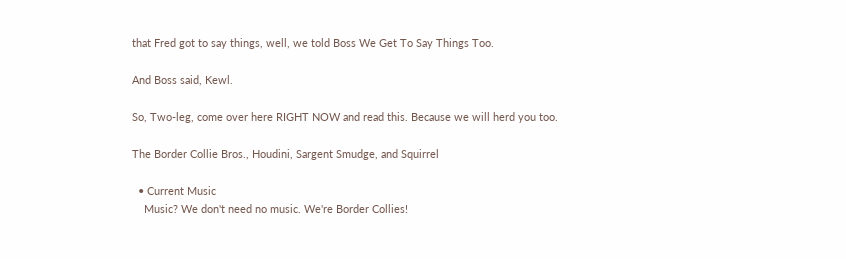that Fred got to say things, well, we told Boss We Get To Say Things Too.

And Boss said, Kewl.

So, Two-leg, come over here RIGHT NOW and read this. Because we will herd you too.

The Border Collie Bros., Houdini, Sargent Smudge, and Squirrel

  • Current Music
    Music? We don't need no music. We're Border Collies!